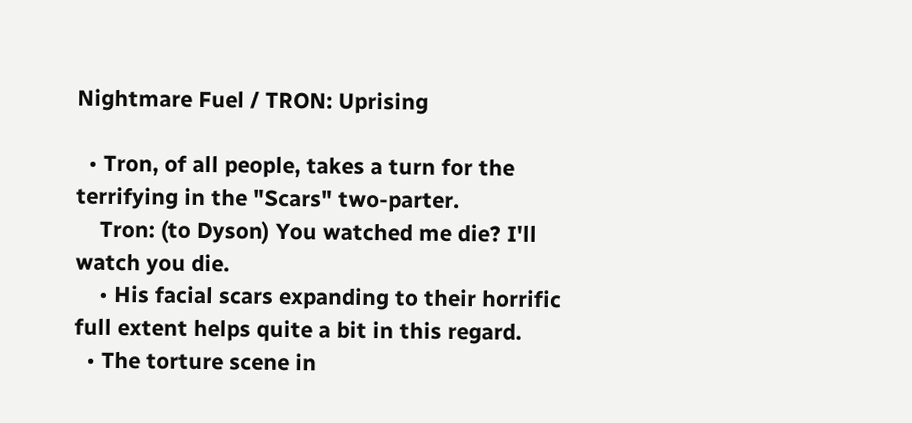Nightmare Fuel / TRON: Uprising

  • Tron, of all people, takes a turn for the terrifying in the "Scars" two-parter.
    Tron: (to Dyson) You watched me die? I'll watch you die.
    • His facial scars expanding to their horrific full extent helps quite a bit in this regard.
  • The torture scene in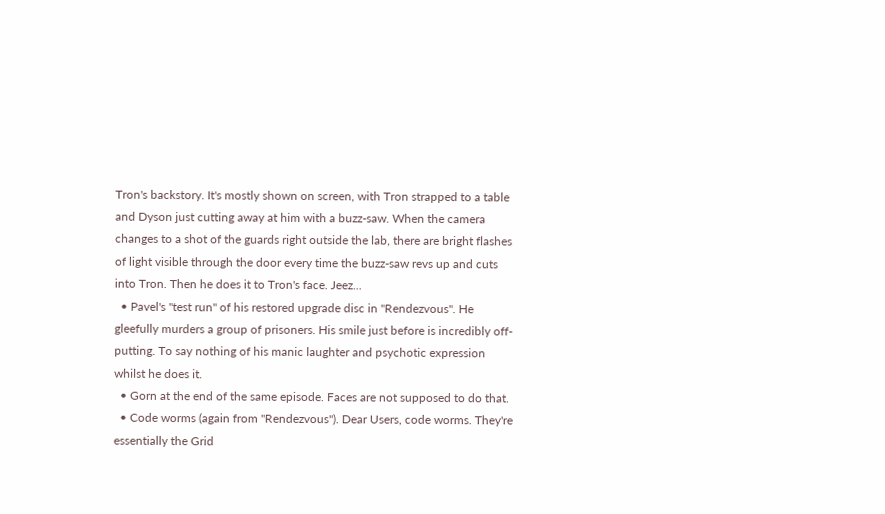Tron's backstory. It's mostly shown on screen, with Tron strapped to a table and Dyson just cutting away at him with a buzz-saw. When the camera changes to a shot of the guards right outside the lab, there are bright flashes of light visible through the door every time the buzz-saw revs up and cuts into Tron. Then he does it to Tron's face. Jeez...
  • Pavel's "test run" of his restored upgrade disc in "Rendezvous". He gleefully murders a group of prisoners. His smile just before is incredibly off-putting. To say nothing of his manic laughter and psychotic expression whilst he does it.
  • Gorn at the end of the same episode. Faces are not supposed to do that.
  • Code worms (again from "Rendezvous"). Dear Users, code worms. They're essentially the Grid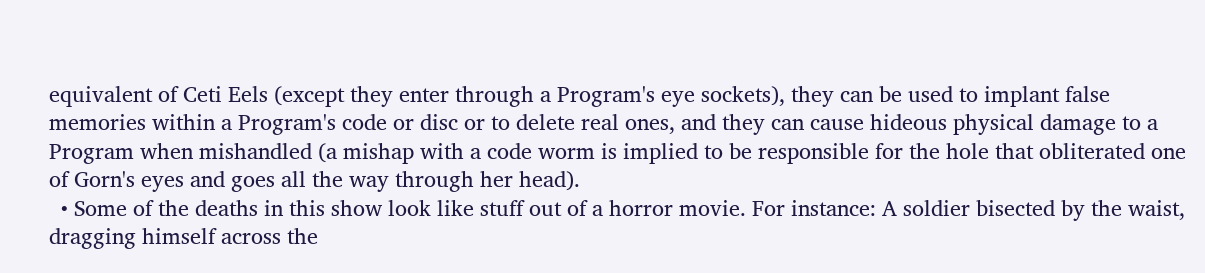equivalent of Ceti Eels (except they enter through a Program's eye sockets), they can be used to implant false memories within a Program's code or disc or to delete real ones, and they can cause hideous physical damage to a Program when mishandled (a mishap with a code worm is implied to be responsible for the hole that obliterated one of Gorn's eyes and goes all the way through her head).
  • Some of the deaths in this show look like stuff out of a horror movie. For instance: A soldier bisected by the waist, dragging himself across the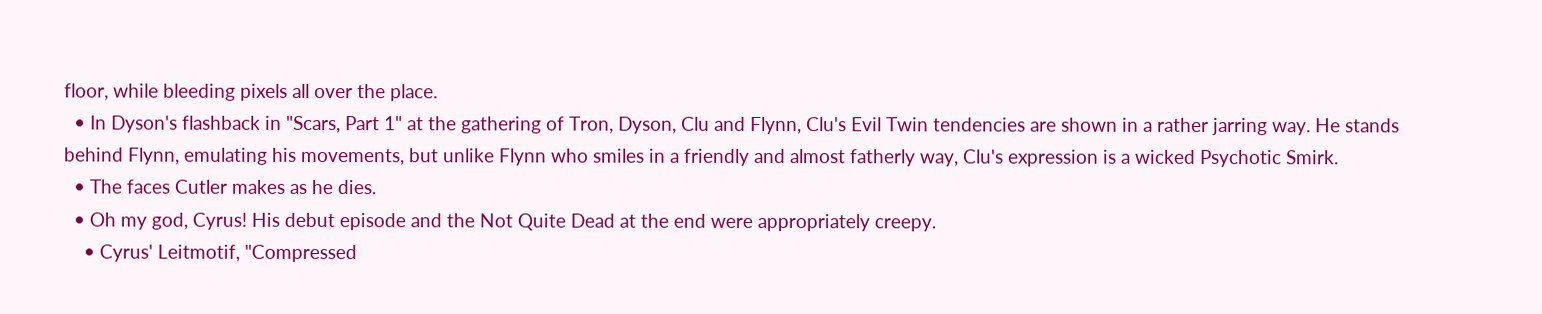floor, while bleeding pixels all over the place.
  • In Dyson's flashback in "Scars, Part 1" at the gathering of Tron, Dyson, Clu and Flynn, Clu's Evil Twin tendencies are shown in a rather jarring way. He stands behind Flynn, emulating his movements, but unlike Flynn who smiles in a friendly and almost fatherly way, Clu's expression is a wicked Psychotic Smirk.
  • The faces Cutler makes as he dies.
  • Oh my god, Cyrus! His debut episode and the Not Quite Dead at the end were appropriately creepy.
    • Cyrus' Leitmotif, "Compressed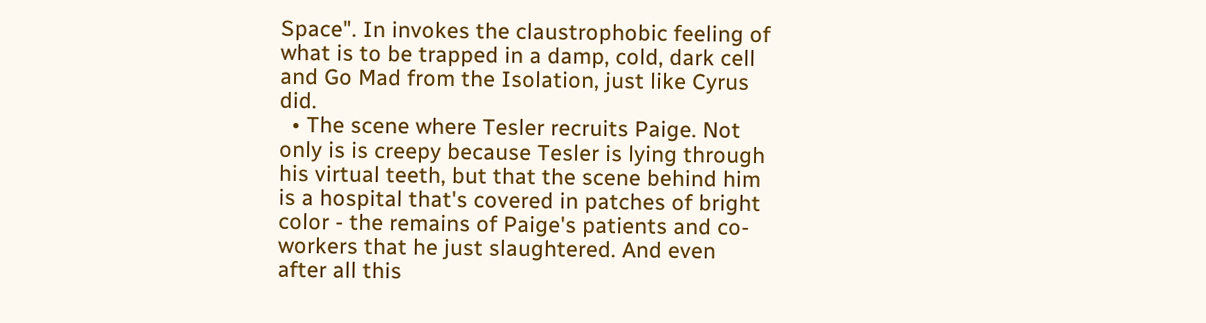Space". In invokes the claustrophobic feeling of what is to be trapped in a damp, cold, dark cell and Go Mad from the Isolation, just like Cyrus did.
  • The scene where Tesler recruits Paige. Not only is is creepy because Tesler is lying through his virtual teeth, but that the scene behind him is a hospital that's covered in patches of bright color - the remains of Paige's patients and co-workers that he just slaughtered. And even after all this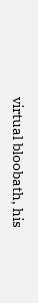virtual bloobath, his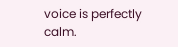voice is perfectly calm.